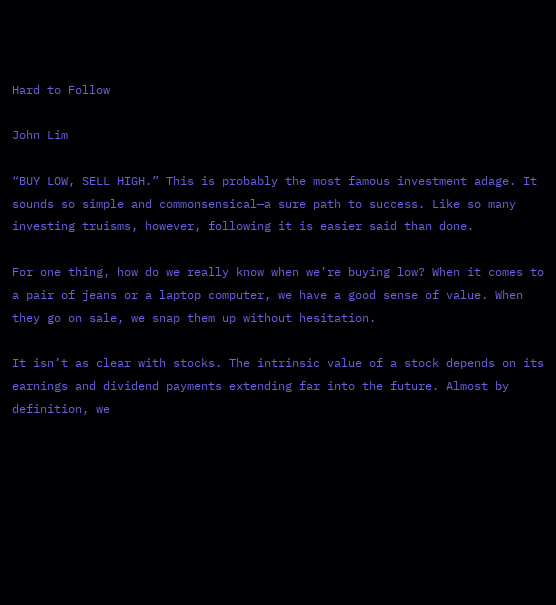Hard to Follow

John Lim

“BUY LOW, SELL HIGH.” This is probably the most famous investment adage. It sounds so simple and commonsensical—a sure path to success. Like so many investing truisms, however, following it is easier said than done.

For one thing, how do we really know when we’re buying low? When it comes to a pair of jeans or a laptop computer, we have a good sense of value. When they go on sale, we snap them up without hesitation.

It isn’t as clear with stocks. The intrinsic value of a stock depends on its earnings and dividend payments extending far into the future. Almost by definition, we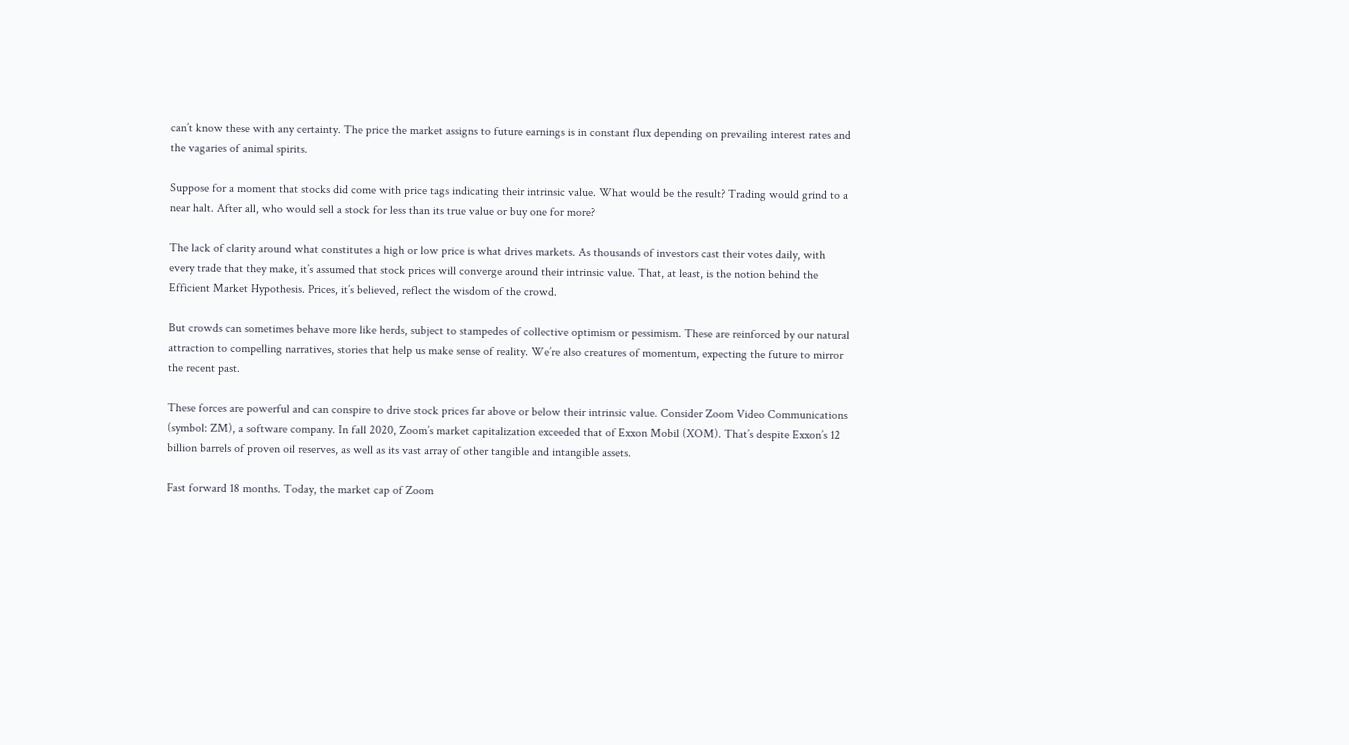can’t know these with any certainty. The price the market assigns to future earnings is in constant flux depending on prevailing interest rates and the vagaries of animal spirits.

Suppose for a moment that stocks did come with price tags indicating their intrinsic value. What would be the result? Trading would grind to a near halt. After all, who would sell a stock for less than its true value or buy one for more?

The lack of clarity around what constitutes a high or low price is what drives markets. As thousands of investors cast their votes daily, with every trade that they make, it’s assumed that stock prices will converge around their intrinsic value. That, at least, is the notion behind the Efficient Market Hypothesis. Prices, it’s believed, reflect the wisdom of the crowd.

But crowds can sometimes behave more like herds, subject to stampedes of collective optimism or pessimism. These are reinforced by our natural attraction to compelling narratives, stories that help us make sense of reality. We’re also creatures of momentum, expecting the future to mirror the recent past.

These forces are powerful and can conspire to drive stock prices far above or below their intrinsic value. Consider Zoom Video Communications (symbol: ZM), a software company. In fall 2020, Zoom’s market capitalization exceeded that of Exxon Mobil (XOM). That’s despite Exxon’s 12 billion barrels of proven oil reserves, as well as its vast array of other tangible and intangible assets.

Fast forward 18 months. Today, the market cap of Zoom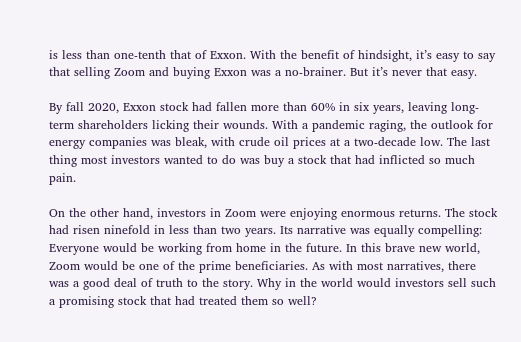is less than one-tenth that of Exxon. With the benefit of hindsight, it’s easy to say that selling Zoom and buying Exxon was a no-brainer. But it’s never that easy.

By fall 2020, Exxon stock had fallen more than 60% in six years, leaving long-term shareholders licking their wounds. With a pandemic raging, the outlook for energy companies was bleak, with crude oil prices at a two-decade low. The last thing most investors wanted to do was buy a stock that had inflicted so much pain.

On the other hand, investors in Zoom were enjoying enormous returns. The stock had risen ninefold in less than two years. Its narrative was equally compelling: Everyone would be working from home in the future. In this brave new world, Zoom would be one of the prime beneficiaries. As with most narratives, there was a good deal of truth to the story. Why in the world would investors sell such a promising stock that had treated them so well?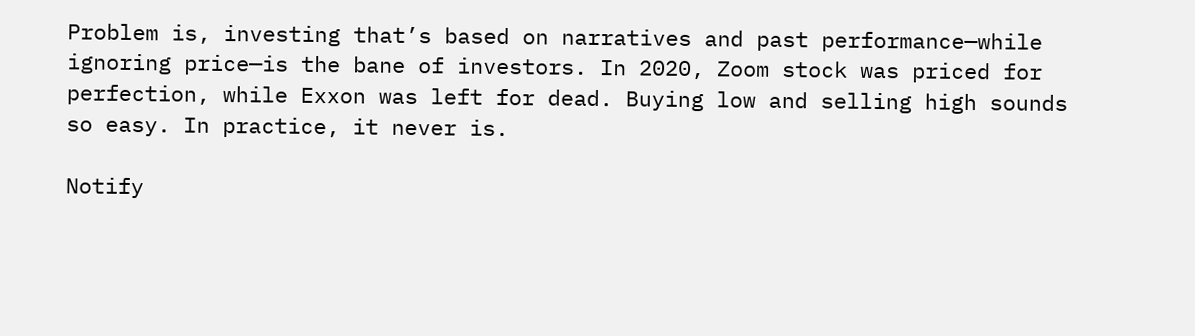Problem is, investing that’s based on narratives and past performance—while ignoring price—is the bane of investors. In 2020, Zoom stock was priced for perfection, while Exxon was left for dead. Buying low and selling high sounds so easy. In practice, it never is.

Notify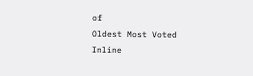of
Oldest Most Voted
Inline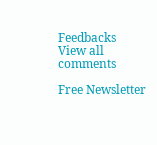Feedbacks
View all comments

Free Newsletter